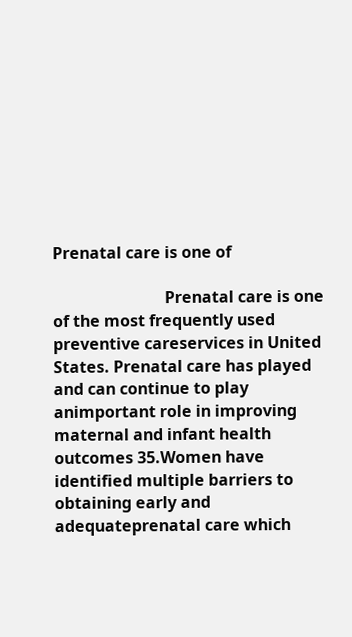Prenatal care is one of

                            Prenatal care is one of the most frequently used preventive careservices in United States. Prenatal care has played and can continue to play animportant role in improving maternal and infant health outcomes 35.Women have identified multiple barriers to obtaining early and adequateprenatal care which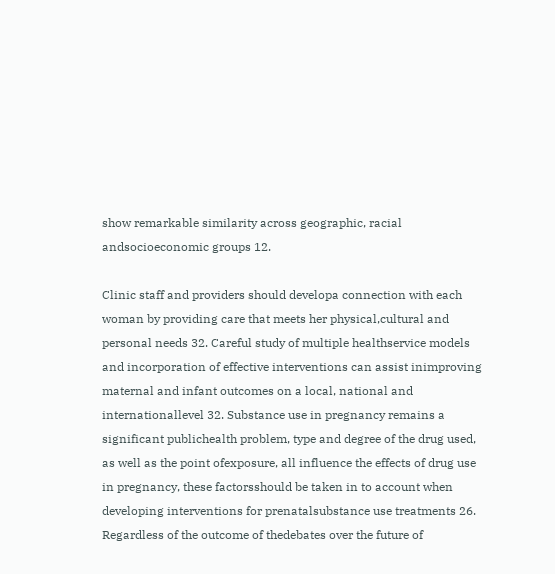show remarkable similarity across geographic, racial andsocioeconomic groups 12.

Clinic staff and providers should developa connection with each woman by providing care that meets her physical,cultural and personal needs 32. Careful study of multiple healthservice models and incorporation of effective interventions can assist inimproving maternal and infant outcomes on a local, national and internationallevel 32. Substance use in pregnancy remains a significant publichealth problem, type and degree of the drug used, as well as the point ofexposure, all influence the effects of drug use in pregnancy, these factorsshould be taken in to account when developing interventions for prenatalsubstance use treatments 26. Regardless of the outcome of thedebates over the future of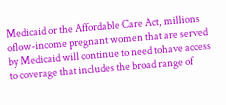Medicaid or the Affordable Care Act, millions oflow-income pregnant women that are served by Medicaid will continue to need tohave access to coverage that includes the broad range of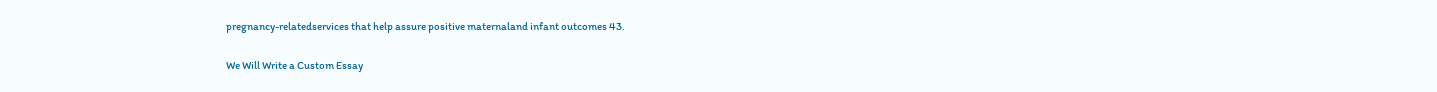pregnancy-relatedservices that help assure positive maternaland infant outcomes 43.

We Will Write a Custom Essay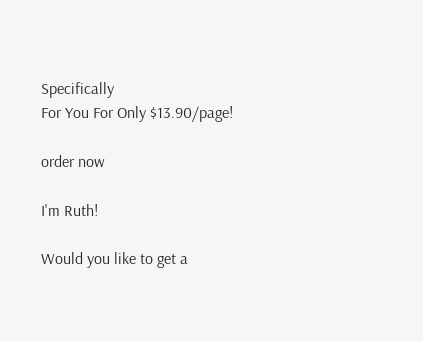Specifically
For You For Only $13.90/page!

order now

I'm Ruth!

Would you like to get a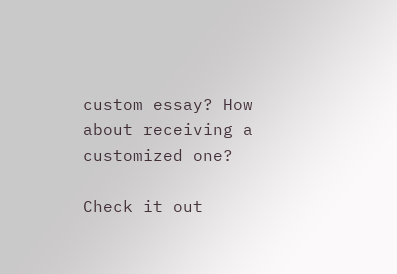custom essay? How about receiving a customized one?

Check it out